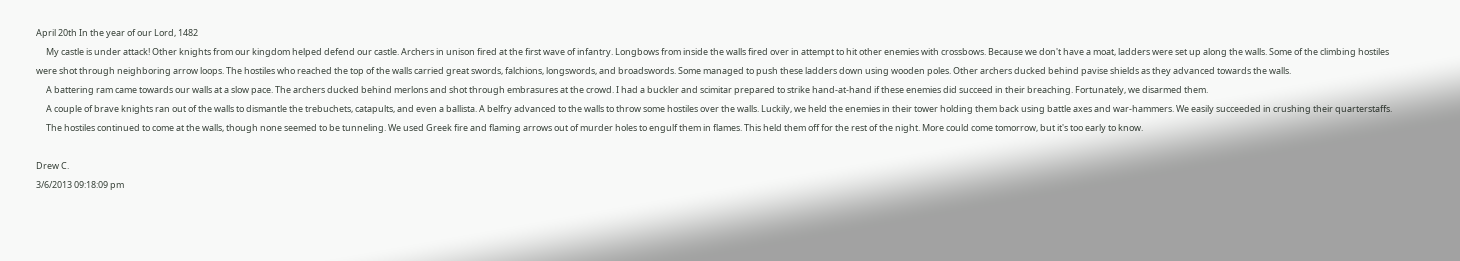April 20th In the year of our Lord, 1482
     My castle is under attack! Other knights from our kingdom helped defend our castle. Archers in unison fired at the first wave of infantry. Longbows from inside the walls fired over in attempt to hit other enemies with crossbows. Because we don't have a moat, ladders were set up along the walls. Some of the climbing hostiles were shot through neighboring arrow loops. The hostiles who reached the top of the walls carried great swords, falchions, longswords, and broadswords. Some managed to push these ladders down using wooden poles. Other archers ducked behind pavise shields as they advanced towards the walls.
     A battering ram came towards our walls at a slow pace. The archers ducked behind merlons and shot through embrasures at the crowd. I had a buckler and scimitar prepared to strike hand-at-hand if these enemies did succeed in their breaching. Fortunately, we disarmed them.
     A couple of brave knights ran out of the walls to dismantle the trebuchets, catapults, and even a ballista. A belfry advanced to the walls to throw some hostiles over the walls. Luckily, we held the enemies in their tower holding them back using battle axes and war-hammers. We easily succeeded in crushing their quarterstaffs.
     The hostiles continued to come at the walls, though none seemed to be tunneling. We used Greek fire and flaming arrows out of murder holes to engulf them in flames. This held them off for the rest of the night. More could come tomorrow, but it's too early to know.

Drew C.
3/6/2013 09:18:09 pm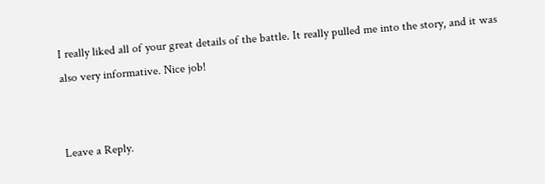I really liked all of your great details of the battle. It really pulled me into the story, and it was also very informative. Nice job!


Leave a Reply.